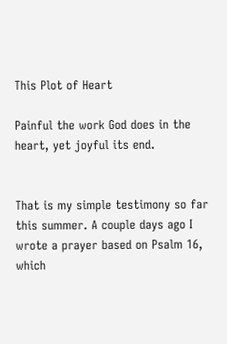This Plot of Heart

Painful the work God does in the heart, yet joyful its end.


That is my simple testimony so far this summer. A couple days ago I wrote a prayer based on Psalm 16, which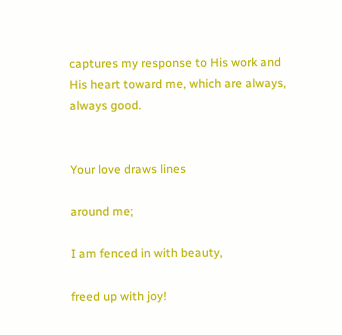captures my response to His work and His heart toward me, which are always, always good.


Your love draws lines

around me;

I am fenced in with beauty,

freed up with joy!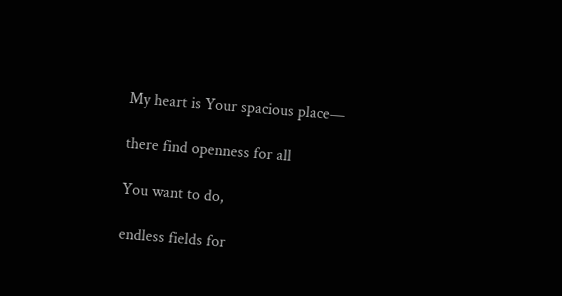My heart is Your spacious place—

there find openness for all

You want to do,

endless fields for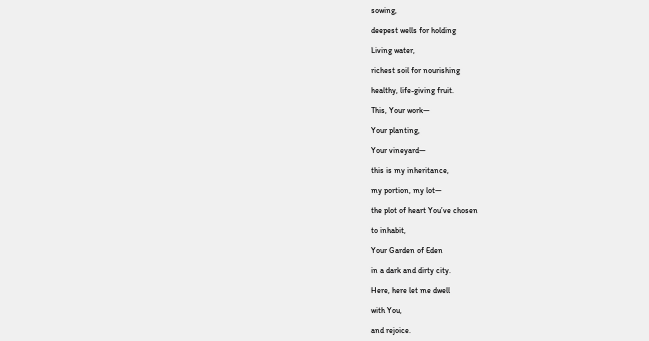sowing,

deepest wells for holding

Living water,

richest soil for nourishing

healthy, life-giving fruit.

This, Your work—

Your planting,

Your vineyard—

this is my inheritance,

my portion, my lot—

the plot of heart You’ve chosen

to inhabit,

Your Garden of Eden

in a dark and dirty city.

Here, here let me dwell

with You,

and rejoice.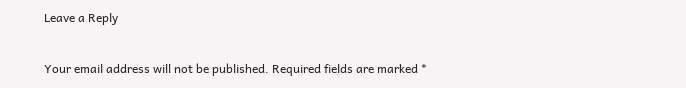Leave a Reply

Your email address will not be published. Required fields are marked *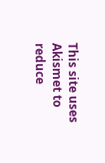This site uses Akismet to reduce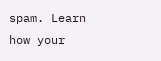spam. Learn how your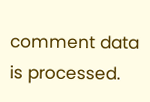comment data is processed.